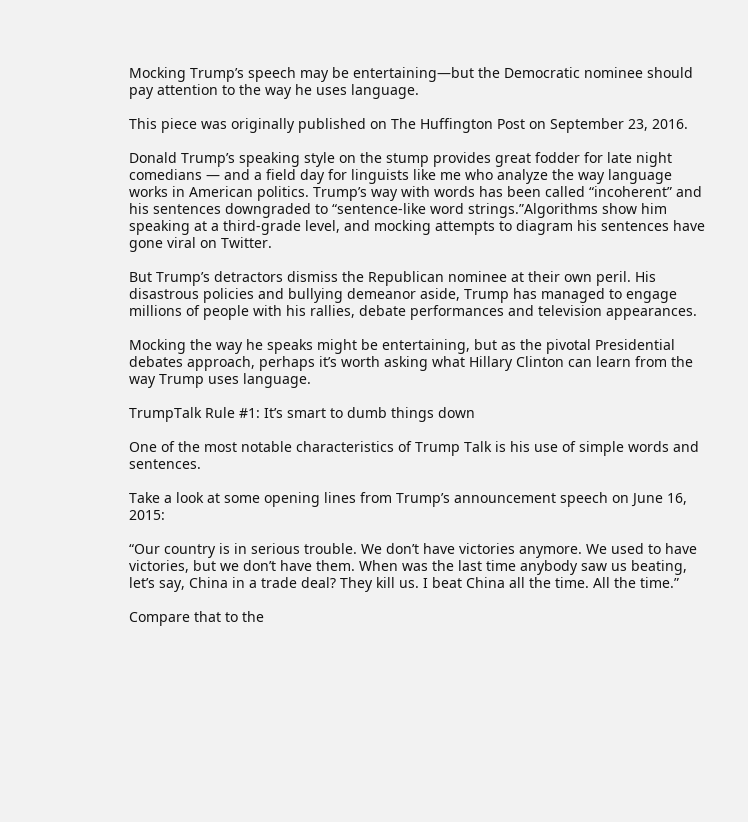Mocking Trump’s speech may be entertaining—but the Democratic nominee should pay attention to the way he uses language.

This piece was originally published on The Huffington Post on September 23, 2016.

Donald Trump’s speaking style on the stump provides great fodder for late night comedians — and a field day for linguists like me who analyze the way language works in American politics. Trump’s way with words has been called “incoherent” and his sentences downgraded to “sentence-like word strings.”Algorithms show him speaking at a third-grade level, and mocking attempts to diagram his sentences have gone viral on Twitter.

But Trump’s detractors dismiss the Republican nominee at their own peril. His disastrous policies and bullying demeanor aside, Trump has managed to engage millions of people with his rallies, debate performances and television appearances.

Mocking the way he speaks might be entertaining, but as the pivotal Presidential debates approach, perhaps it’s worth asking what Hillary Clinton can learn from the way Trump uses language.

TrumpTalk Rule #1: It’s smart to dumb things down

One of the most notable characteristics of Trump Talk is his use of simple words and sentences.

Take a look at some opening lines from Trump’s announcement speech on June 16, 2015:

“Our country is in serious trouble. We don’t have victories anymore. We used to have victories, but we don’t have them. When was the last time anybody saw us beating, let’s say, China in a trade deal? They kill us. I beat China all the time. All the time.”

Compare that to the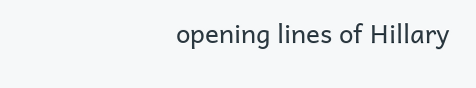opening lines of Hillary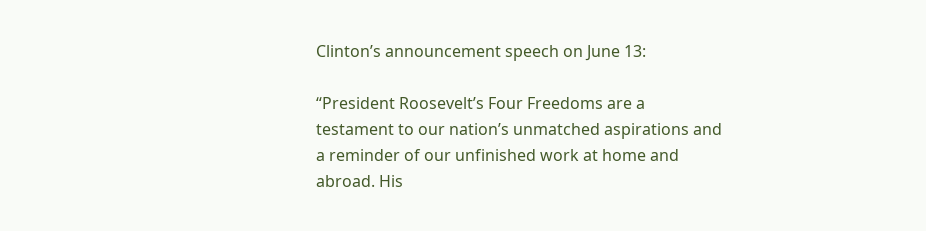Clinton’s announcement speech on June 13:

“President Roosevelt’s Four Freedoms are a testament to our nation’s unmatched aspirations and a reminder of our unfinished work at home and abroad. His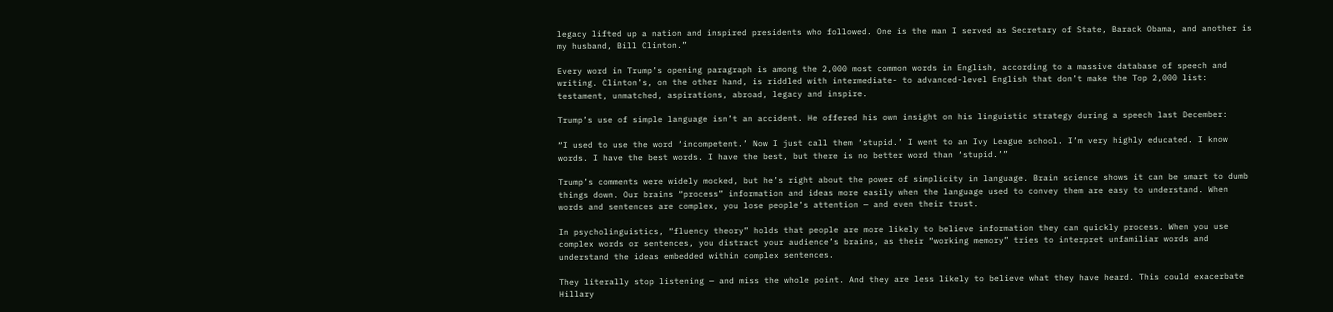legacy lifted up a nation and inspired presidents who followed. One is the man I served as Secretary of State, Barack Obama, and another is my husband, Bill Clinton.”

Every word in Trump’s opening paragraph is among the 2,000 most common words in English, according to a massive database of speech and writing. Clinton’s, on the other hand, is riddled with intermediate- to advanced-level English that don’t make the Top 2,000 list: testament, unmatched, aspirations, abroad, legacy and inspire.

Trump’s use of simple language isn’t an accident. He offered his own insight on his linguistic strategy during a speech last December:

“I used to use the word ‘incompetent.’ Now I just call them ‘stupid.’ I went to an Ivy League school. I’m very highly educated. I know words. I have the best words. I have the best, but there is no better word than ‘stupid.’”

Trump’s comments were widely mocked, but he’s right about the power of simplicity in language. Brain science shows it can be smart to dumb things down. Our brains “process” information and ideas more easily when the language used to convey them are easy to understand. When words and sentences are complex, you lose people’s attention — and even their trust.

In psycholinguistics, “fluency theory” holds that people are more likely to believe information they can quickly process. When you use complex words or sentences, you distract your audience’s brains, as their “working memory” tries to interpret unfamiliar words and understand the ideas embedded within complex sentences.

They literally stop listening — and miss the whole point. And they are less likely to believe what they have heard. This could exacerbate Hillary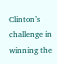Clinton’s challenge in winning the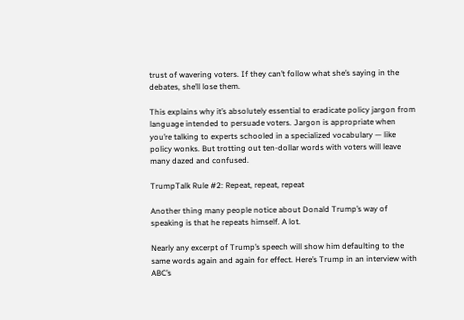trust of wavering voters. If they can’t follow what she’s saying in the debates, she’ll lose them.

This explains why it’s absolutely essential to eradicate policy jargon from language intended to persuade voters. Jargon is appropriate when you’re talking to experts schooled in a specialized vocabulary — like policy wonks. But trotting out ten-dollar words with voters will leave many dazed and confused.

TrumpTalk Rule #2: Repeat, repeat, repeat

Another thing many people notice about Donald Trump’s way of speaking is that he repeats himself. A lot.

Nearly any excerpt of Trump’s speech will show him defaulting to the same words again and again for effect. Here’s Trump in an interview with ABC’s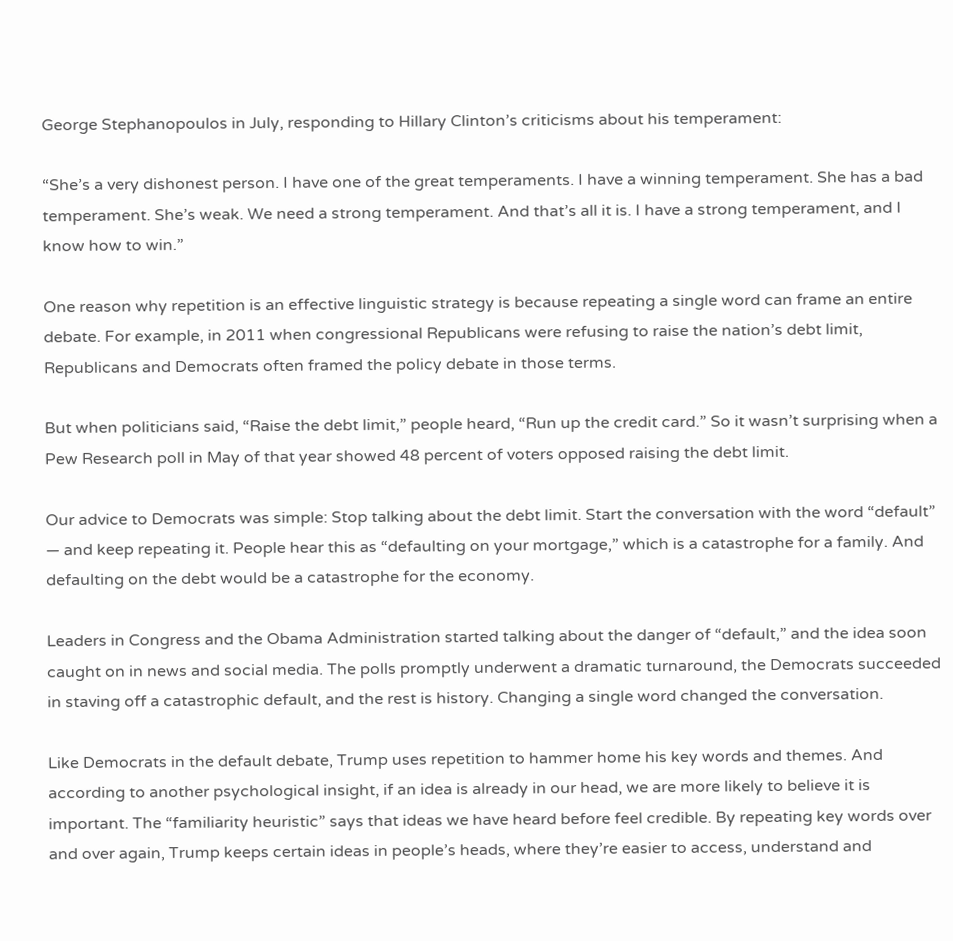George Stephanopoulos in July, responding to Hillary Clinton’s criticisms about his temperament:

“She’s a very dishonest person. I have one of the great temperaments. I have a winning temperament. She has a bad temperament. She’s weak. We need a strong temperament. And that’s all it is. I have a strong temperament, and I know how to win.”

One reason why repetition is an effective linguistic strategy is because repeating a single word can frame an entire debate. For example, in 2011 when congressional Republicans were refusing to raise the nation’s debt limit, Republicans and Democrats often framed the policy debate in those terms.

But when politicians said, “Raise the debt limit,” people heard, “Run up the credit card.” So it wasn’t surprising when a Pew Research poll in May of that year showed 48 percent of voters opposed raising the debt limit.

Our advice to Democrats was simple: Stop talking about the debt limit. Start the conversation with the word “default” — and keep repeating it. People hear this as “defaulting on your mortgage,” which is a catastrophe for a family. And defaulting on the debt would be a catastrophe for the economy.

Leaders in Congress and the Obama Administration started talking about the danger of “default,” and the idea soon caught on in news and social media. The polls promptly underwent a dramatic turnaround, the Democrats succeeded in staving off a catastrophic default, and the rest is history. Changing a single word changed the conversation.

Like Democrats in the default debate, Trump uses repetition to hammer home his key words and themes. And according to another psychological insight, if an idea is already in our head, we are more likely to believe it is important. The “familiarity heuristic” says that ideas we have heard before feel credible. By repeating key words over and over again, Trump keeps certain ideas in people’s heads, where they’re easier to access, understand and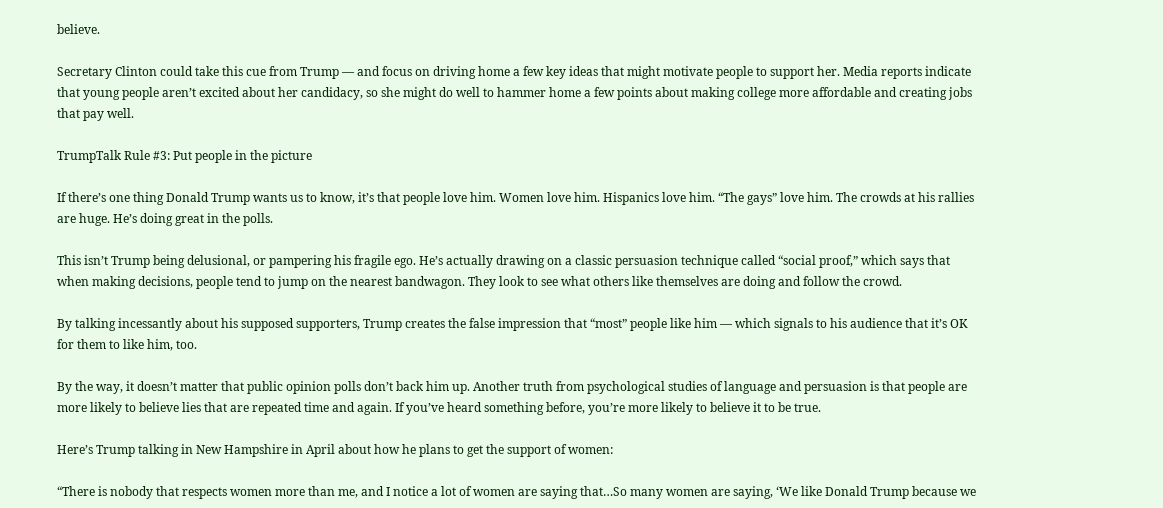believe.

Secretary Clinton could take this cue from Trump — and focus on driving home a few key ideas that might motivate people to support her. Media reports indicate that young people aren’t excited about her candidacy, so she might do well to hammer home a few points about making college more affordable and creating jobs that pay well.

TrumpTalk Rule #3: Put people in the picture

If there’s one thing Donald Trump wants us to know, it’s that people love him. Women love him. Hispanics love him. “The gays” love him. The crowds at his rallies are huge. He’s doing great in the polls.

This isn’t Trump being delusional, or pampering his fragile ego. He’s actually drawing on a classic persuasion technique called “social proof,” which says that when making decisions, people tend to jump on the nearest bandwagon. They look to see what others like themselves are doing and follow the crowd.

By talking incessantly about his supposed supporters, Trump creates the false impression that “most” people like him — which signals to his audience that it’s OK for them to like him, too.

By the way, it doesn’t matter that public opinion polls don’t back him up. Another truth from psychological studies of language and persuasion is that people are more likely to believe lies that are repeated time and again. If you’ve heard something before, you’re more likely to believe it to be true.

Here’s Trump talking in New Hampshire in April about how he plans to get the support of women:

“There is nobody that respects women more than me, and I notice a lot of women are saying that…So many women are saying, ‘We like Donald Trump because we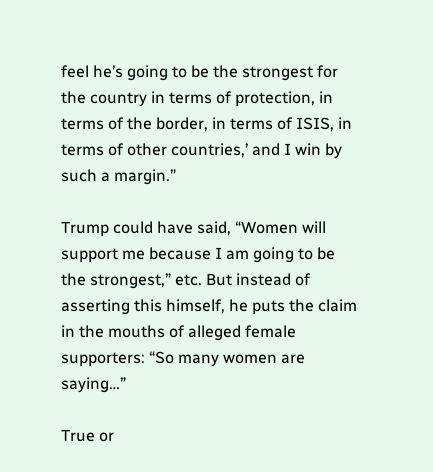feel he’s going to be the strongest for the country in terms of protection, in terms of the border, in terms of ISIS, in terms of other countries,’ and I win by such a margin.”

Trump could have said, “Women will support me because I am going to be the strongest,” etc. But instead of asserting this himself, he puts the claim in the mouths of alleged female supporters: “So many women are saying…”

True or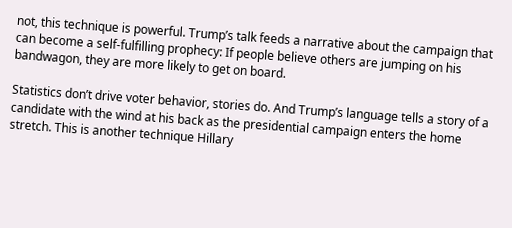not, this technique is powerful. Trump’s talk feeds a narrative about the campaign that can become a self-fulfilling prophecy: If people believe others are jumping on his bandwagon, they are more likely to get on board.

Statistics don’t drive voter behavior, stories do. And Trump’s language tells a story of a candidate with the wind at his back as the presidential campaign enters the home stretch. This is another technique Hillary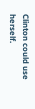Clinton could use herself.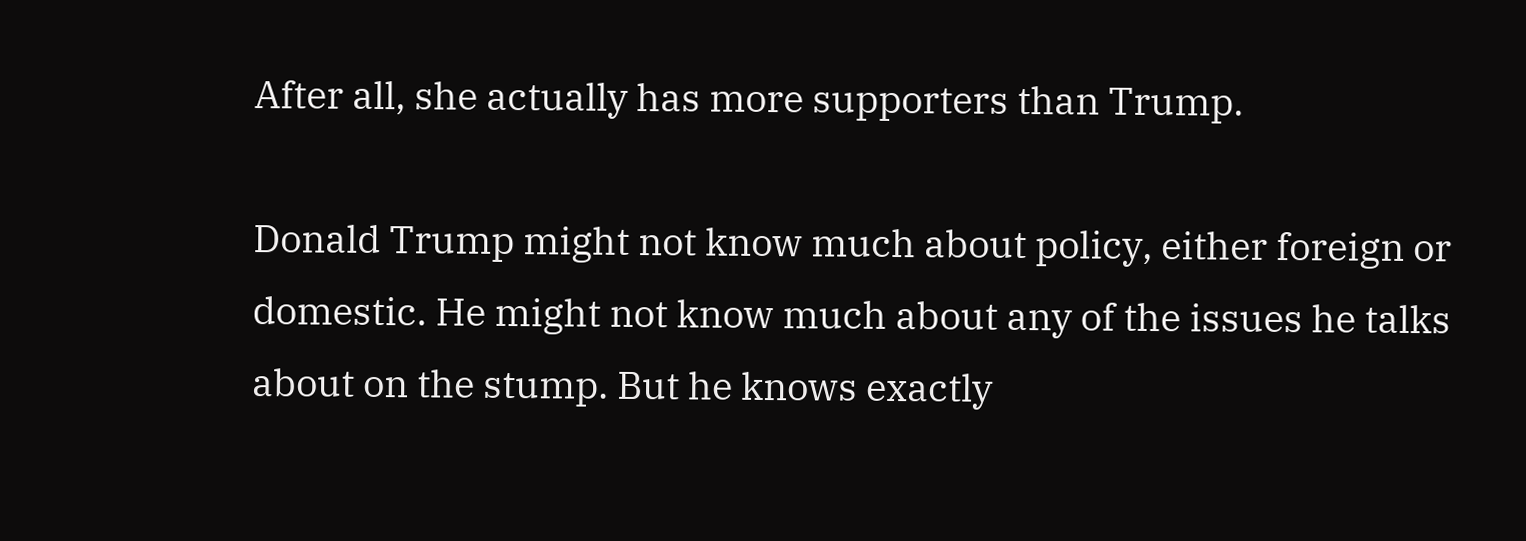After all, she actually has more supporters than Trump.

Donald Trump might not know much about policy, either foreign or domestic. He might not know much about any of the issues he talks about on the stump. But he knows exactly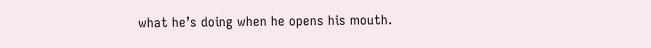what he’s doing when he opens his mouth.